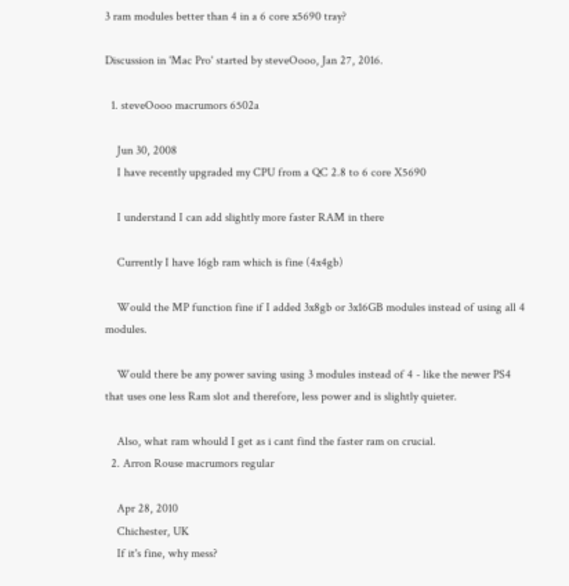3 ram modules better than 4 in a 6 core x5690 tray?

Discussion in 'Mac Pro' started by steveOooo, Jan 27, 2016.

  1. steveOooo macrumors 6502a

    Jun 30, 2008
    I have recently upgraded my CPU from a QC 2.8 to 6 core X5690

    I understand I can add slightly more faster RAM in there

    Currently I have 16gb ram which is fine (4x4gb)

    Would the MP function fine if I added 3x8gb or 3x16GB modules instead of using all 4 modules.

    Would there be any power saving using 3 modules instead of 4 - like the newer PS4 that uses one less Ram slot and therefore, less power and is slightly quieter.

    Also, what ram whould I get as i cant find the faster ram on crucial.
  2. Arron Rouse macrumors regular

    Apr 28, 2010
    Chichester, UK
    If it's fine, why mess?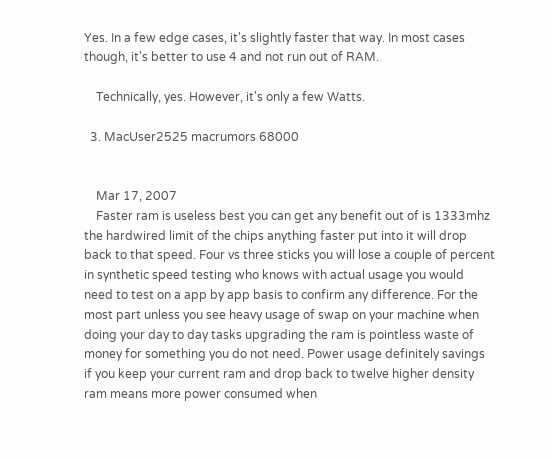Yes. In a few edge cases, it's slightly faster that way. In most cases though, it's better to use 4 and not run out of RAM.

    Technically, yes. However, it's only a few Watts.

  3. MacUser2525 macrumors 68000


    Mar 17, 2007
    Faster ram is useless best you can get any benefit out of is 1333mhz the hardwired limit of the chips anything faster put into it will drop back to that speed. Four vs three sticks you will lose a couple of percent in synthetic speed testing who knows with actual usage you would need to test on a app by app basis to confirm any difference. For the most part unless you see heavy usage of swap on your machine when doing your day to day tasks upgrading the ram is pointless waste of money for something you do not need. Power usage definitely savings if you keep your current ram and drop back to twelve higher density ram means more power consumed when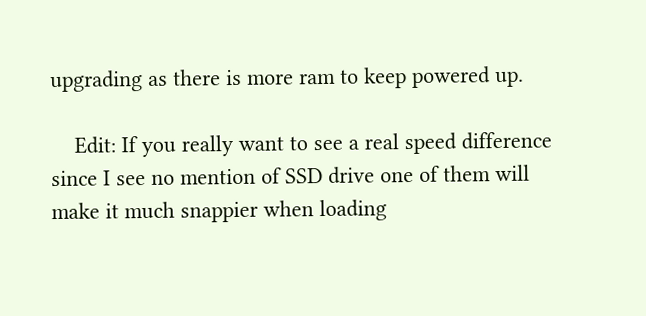upgrading as there is more ram to keep powered up.

    Edit: If you really want to see a real speed difference since I see no mention of SSD drive one of them will make it much snappier when loading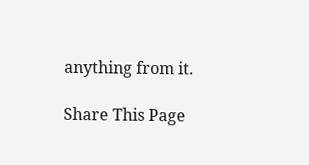anything from it.

Share This Page